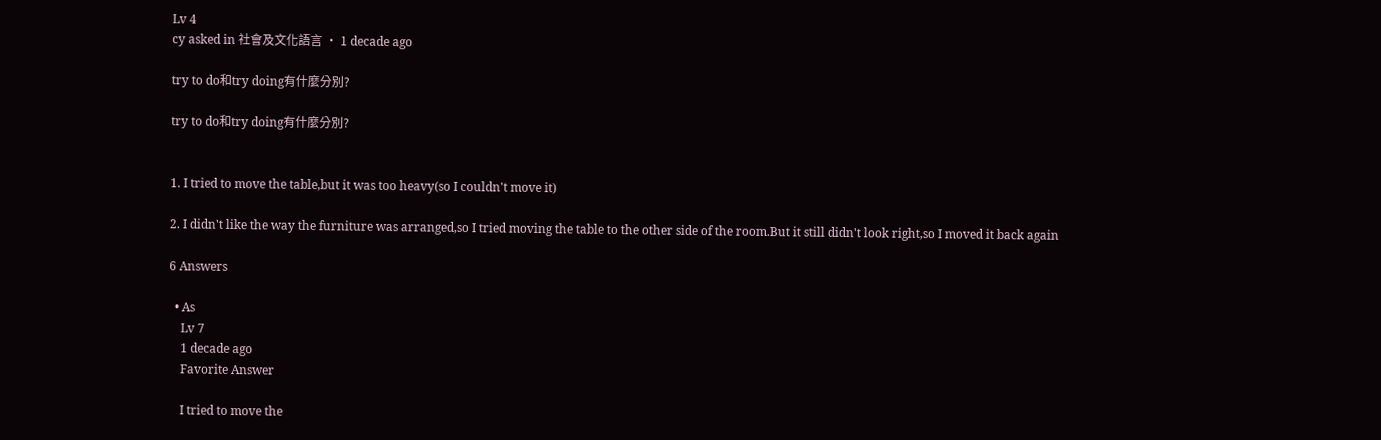Lv 4
cy asked in 社會及文化語言 · 1 decade ago

try to do和try doing有什麼分別?

try to do和try doing有什麼分別?


1. I tried to move the table,but it was too heavy(so I couldn't move it)

2. I didn't like the way the furniture was arranged,so I tried moving the table to the other side of the room.But it still didn't look right,so I moved it back again

6 Answers

  • As
    Lv 7
    1 decade ago
    Favorite Answer

    I tried to move the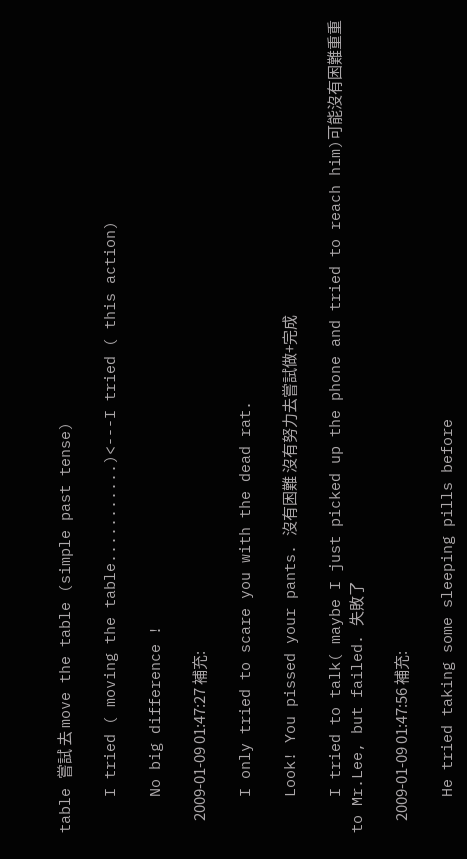table 嘗試 去 move the table (simple past tense)

    I tried ( moving the table...........)<---I tried ( this action)

    No big difference !

    2009-01-09 01:47:27 補充:

    I only tried to scare you with the dead rat.

    Look! You pissed your pants. 沒有困難 沒有努力去嘗試做+完成

    I tried to talk( maybe I just picked up the phone and tried to reach him)可能沒有困難重重 to Mr.Lee, but failed. 失敗了

    2009-01-09 01:47:56 補充:

    He tried taking some sleeping pills before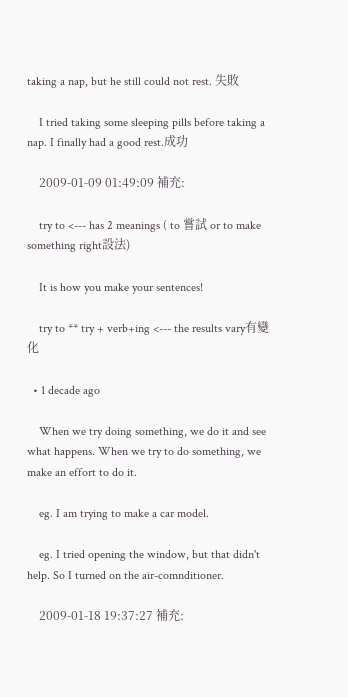taking a nap, but he still could not rest. 失敗

    I tried taking some sleeping pills before taking a nap. I finally had a good rest.成功

    2009-01-09 01:49:09 補充:

    try to <--- has 2 meanings ( to 嘗試 or to make something right設法)

    It is how you make your sentences!

    try to ** try + verb+ing <--- the results vary有變化

  • 1 decade ago

    When we try doing something, we do it and see what happens. When we try to do something, we make an effort to do it.

    eg. I am trying to make a car model.

    eg. I tried opening the window, but that didn't help. So I turned on the air-comnditioner.

    2009-01-18 19:37:27 補充: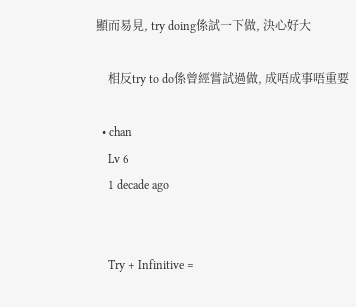顯而易見, try doing係試一下做, 決心好大

    相反try to do係曾經嘗試過做, 成唔成事唔重要

  • chan
    Lv 6
    1 decade ago


    Try + Infinitive =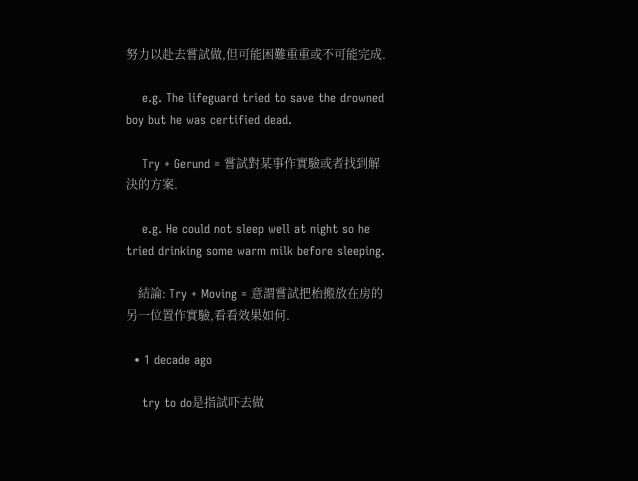努力以赴去嘗試做,但可能困難重重或不可能完成.

    e.g. The lifeguard tried to save the drowned boy but he was certified dead.

    Try + Gerund = 嘗試對某事作實驗或者找到解決的方案.

    e.g. He could not sleep well at night so he tried drinking some warm milk before sleeping.

    結論: Try + Moving = 意謂嘗試把枱搬放在房的另一位置作實驗,看看效果如何.

  • 1 decade ago

    try to do是指試吓去做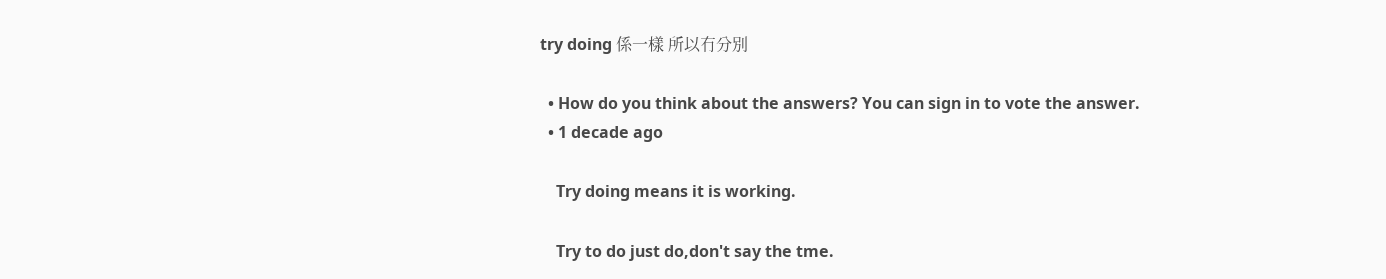try doing 係一樣 所以冇分別

  • How do you think about the answers? You can sign in to vote the answer.
  • 1 decade ago

    Try doing means it is working.

    Try to do just do,don't say the tme.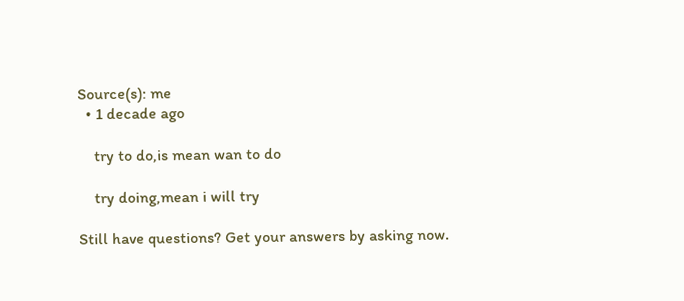Source(s): me
  • 1 decade ago

    try to do,is mean wan to do

    try doing,mean i will try

Still have questions? Get your answers by asking now.